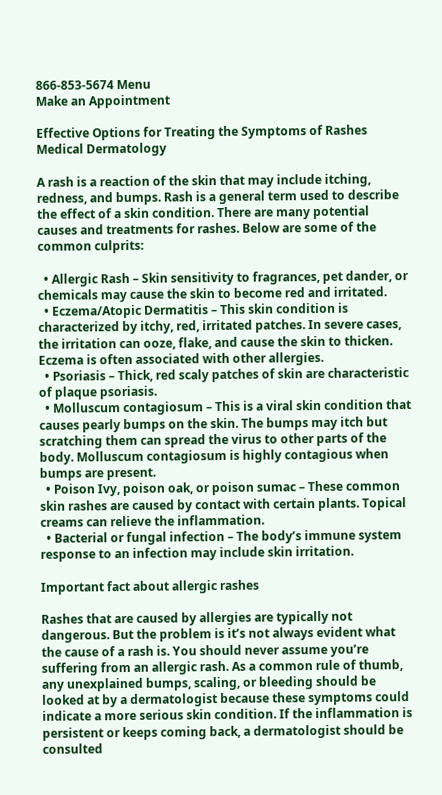866-853-5674 Menu
Make an Appointment

Effective Options for Treating the Symptoms of Rashes Medical Dermatology

A rash is a reaction of the skin that may include itching, redness, and bumps. Rash is a general term used to describe the effect of a skin condition. There are many potential causes and treatments for rashes. Below are some of the common culprits:

  • Allergic Rash – Skin sensitivity to fragrances, pet dander, or chemicals may cause the skin to become red and irritated.
  • Eczema/Atopic Dermatitis – This skin condition is characterized by itchy, red, irritated patches. In severe cases, the irritation can ooze, flake, and cause the skin to thicken. Eczema is often associated with other allergies.
  • Psoriasis – Thick, red scaly patches of skin are characteristic of plaque psoriasis.
  • Molluscum contagiosum – This is a viral skin condition that causes pearly bumps on the skin. The bumps may itch but scratching them can spread the virus to other parts of the body. Molluscum contagiosum is highly contagious when bumps are present.
  • Poison Ivy, poison oak, or poison sumac – These common skin rashes are caused by contact with certain plants. Topical creams can relieve the inflammation.
  • Bacterial or fungal infection – The body’s immune system response to an infection may include skin irritation.

Important fact about allergic rashes

Rashes that are caused by allergies are typically not dangerous. But the problem is it’s not always evident what the cause of a rash is. You should never assume you’re suffering from an allergic rash. As a common rule of thumb, any unexplained bumps, scaling, or bleeding should be looked at by a dermatologist because these symptoms could indicate a more serious skin condition. If the inflammation is persistent or keeps coming back, a dermatologist should be consulted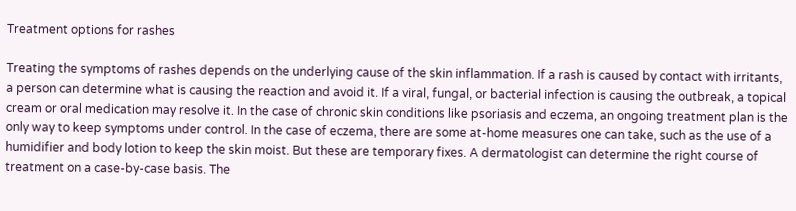Treatment options for rashes

Treating the symptoms of rashes depends on the underlying cause of the skin inflammation. If a rash is caused by contact with irritants, a person can determine what is causing the reaction and avoid it. If a viral, fungal, or bacterial infection is causing the outbreak, a topical cream or oral medication may resolve it. In the case of chronic skin conditions like psoriasis and eczema, an ongoing treatment plan is the only way to keep symptoms under control. In the case of eczema, there are some at-home measures one can take, such as the use of a humidifier and body lotion to keep the skin moist. But these are temporary fixes. A dermatologist can determine the right course of treatment on a case-by-case basis. The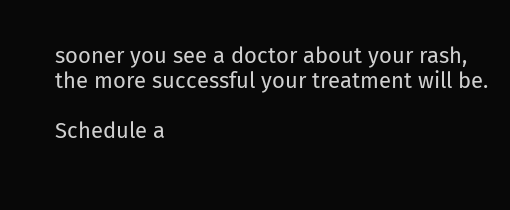sooner you see a doctor about your rash, the more successful your treatment will be.

Schedule a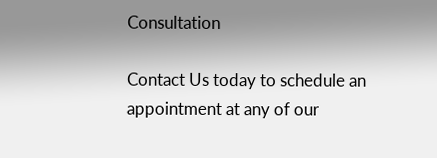Consultation

Contact Us today to schedule an appointment at any of our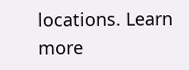locations. Learn more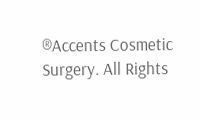®Accents Cosmetic Surgery. All Rights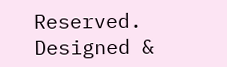Reserved. Designed &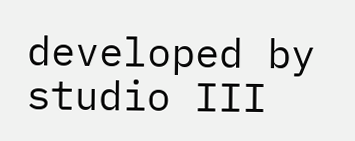developed by studio III